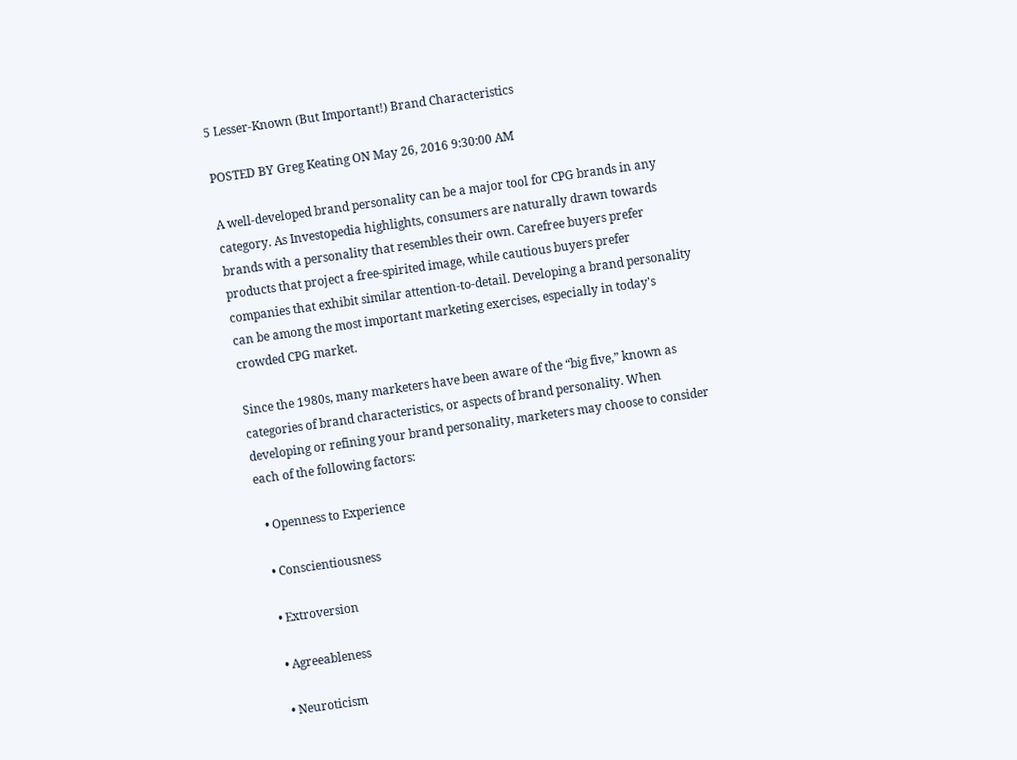5 Lesser-Known (But Important!) Brand Characteristics

POSTED BY Greg Keating ON May 26, 2016 9:30:00 AM

A well-developed brand personality can be a major tool for CPG brands in any category. As Investopedia highlights, consumers are naturally drawn towards brands with a personality that resembles their own. Carefree buyers prefer products that project a free-spirited image, while cautious buyers prefer companies that exhibit similar attention-to-detail. Developing a brand personality can be among the most important marketing exercises, especially in today's crowded CPG market.

Since the 1980s, many marketers have been aware of the “big five,” known as categories of brand characteristics, or aspects of brand personality. When developing or refining your brand personality, marketers may choose to consider each of the following factors:

  • Openness to Experience

  • Conscientiousness

  • Extroversion

  • Agreeableness

  • Neuroticism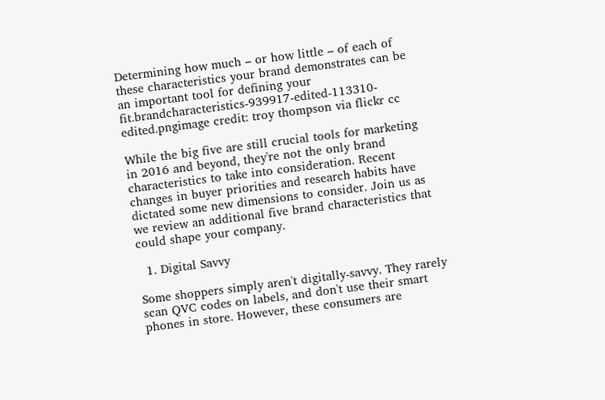Determining how much – or how little – of each of these characteristics your brand demonstrates can be an important tool for defining your fit.brandcharacteristics-939917-edited-113310-edited.pngimage credit: troy thompson via flickr cc

While the big five are still crucial tools for marketing in 2016 and beyond, they're not the only brand characteristics to take into consideration. Recent changes in buyer priorities and research habits have dictated some new dimensions to consider. Join us as we review an additional five brand characteristics that could shape your company.

  1. Digital Savvy

Some shoppers simply aren't digitally-savvy. They rarely scan QVC codes on labels, and don't use their smart phones in store. However, these consumers are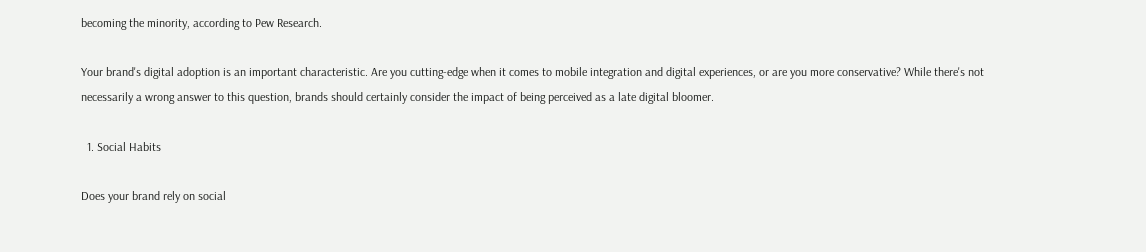becoming the minority, according to Pew Research.

Your brand's digital adoption is an important characteristic. Are you cutting-edge when it comes to mobile integration and digital experiences, or are you more conservative? While there's not necessarily a wrong answer to this question, brands should certainly consider the impact of being perceived as a late digital bloomer.

  1. Social Habits

Does your brand rely on social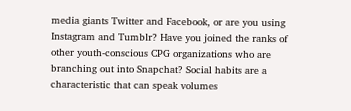media giants Twitter and Facebook, or are you using Instagram and Tumblr? Have you joined the ranks of other youth-conscious CPG organizations who are branching out into Snapchat? Social habits are a characteristic that can speak volumes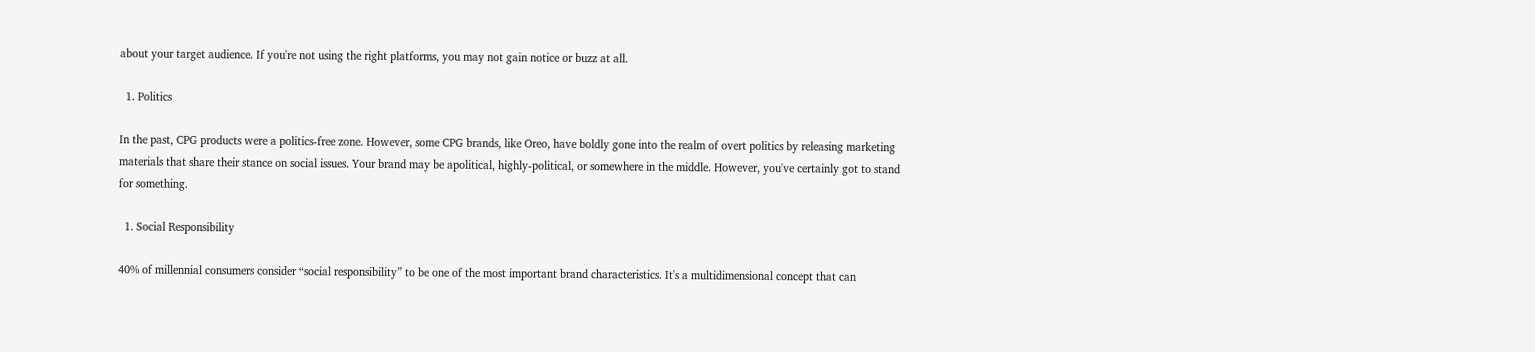about your target audience. If you're not using the right platforms, you may not gain notice or buzz at all.

  1. Politics

In the past, CPG products were a politics-free zone. However, some CPG brands, like Oreo, have boldly gone into the realm of overt politics by releasing marketing materials that share their stance on social issues. Your brand may be apolitical, highly-political, or somewhere in the middle. However, you've certainly got to stand for something.

  1. Social Responsibility

40% of millennial consumers consider “social responsibility” to be one of the most important brand characteristics. It's a multidimensional concept that can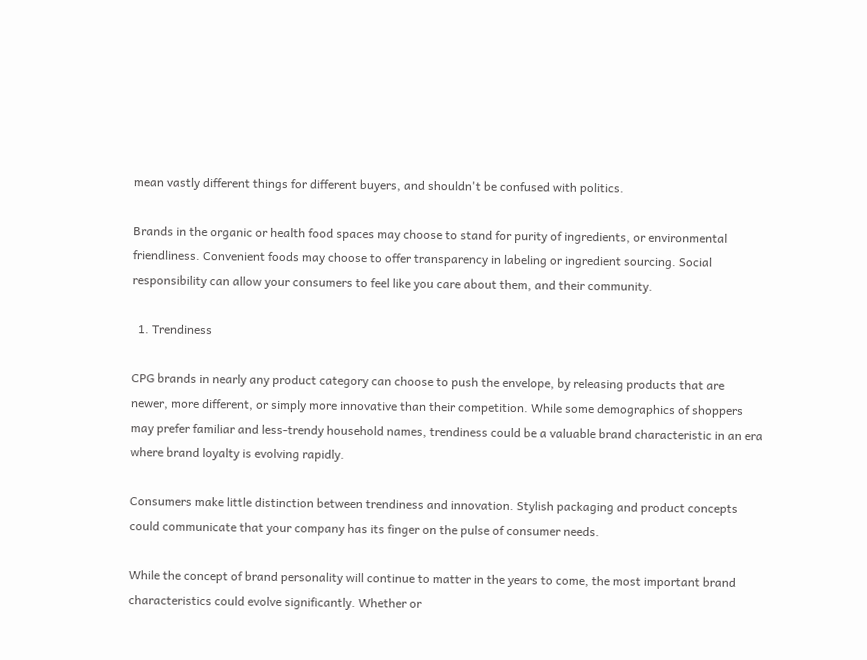mean vastly different things for different buyers, and shouldn't be confused with politics.

Brands in the organic or health food spaces may choose to stand for purity of ingredients, or environmental friendliness. Convenient foods may choose to offer transparency in labeling or ingredient sourcing. Social responsibility can allow your consumers to feel like you care about them, and their community.

  1. Trendiness

CPG brands in nearly any product category can choose to push the envelope, by releasing products that are newer, more different, or simply more innovative than their competition. While some demographics of shoppers may prefer familiar and less-trendy household names, trendiness could be a valuable brand characteristic in an era where brand loyalty is evolving rapidly.

Consumers make little distinction between trendiness and innovation. Stylish packaging and product concepts could communicate that your company has its finger on the pulse of consumer needs.

While the concept of brand personality will continue to matter in the years to come, the most important brand characteristics could evolve significantly. Whether or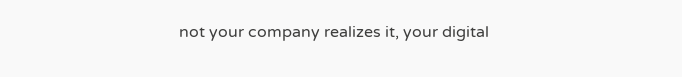not your company realizes it, your digital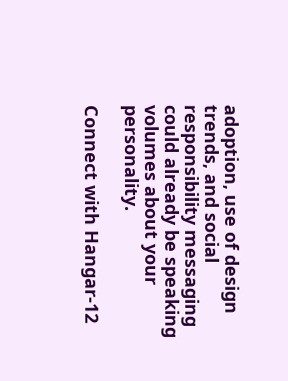adoption, use of design trends, and social responsibility messaging could already be speaking volumes about your personality.

Connect with Hangar-12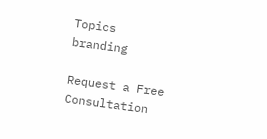Topics branding

Request a Free Consultation